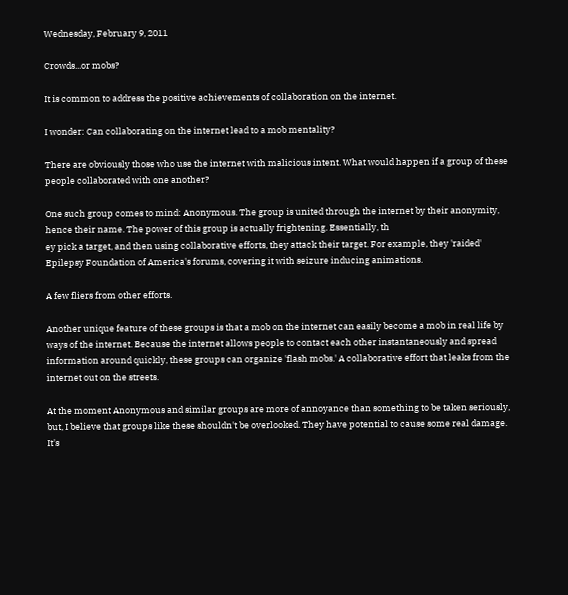Wednesday, February 9, 2011

Crowds...or mobs?

It is common to address the positive achievements of collaboration on the internet.

I wonder: Can collaborating on the internet lead to a mob mentality?

There are obviously those who use the internet with malicious intent. What would happen if a group of these people collaborated with one another?

One such group comes to mind: Anonymous. The group is united through the internet by their anonymity, hence their name. The power of this group is actually frightening. Essentially, th
ey pick a target, and then using collaborative efforts, they attack their target. For example, they 'raided' Epilepsy Foundation of America's forums, covering it with seizure inducing animations.

A few fliers from other efforts.

Another unique feature of these groups is that a mob on the internet can easily become a mob in real life by ways of the internet. Because the internet allows people to contact each other instantaneously and spread information around quickly, these groups can organize 'flash mobs.' A collaborative effort that leaks from the internet out on the streets.

At the moment Anonymous and similar groups are more of annoyance than something to be taken seriously, but, I believe that groups like these shouldn't be overlooked. They have potential to cause some real damage. It's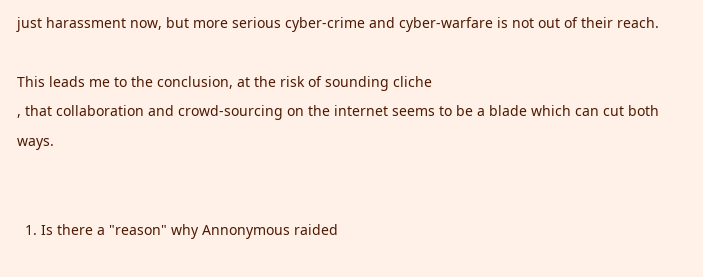just harassment now, but more serious cyber-crime and cyber-warfare is not out of their reach.

This leads me to the conclusion, at the risk of sounding cliche
, that collaboration and crowd-sourcing on the internet seems to be a blade which can cut both ways.


  1. Is there a "reason" why Annonymous raided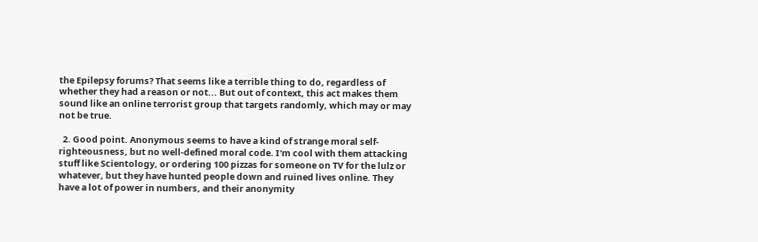the Epilepsy forums? That seems like a terrible thing to do, regardless of whether they had a reason or not... But out of context, this act makes them sound like an online terrorist group that targets randomly, which may or may not be true.

  2. Good point. Anonymous seems to have a kind of strange moral self-righteousness, but no well-defined moral code. I'm cool with them attacking stuff like Scientology, or ordering 100 pizzas for someone on TV for the lulz or whatever, but they have hunted people down and ruined lives online. They have a lot of power in numbers, and their anonymity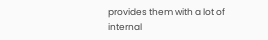provides them with a lot of internal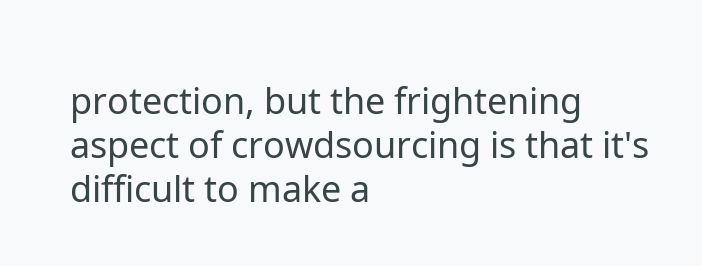protection, but the frightening aspect of crowdsourcing is that it's difficult to make a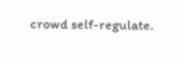crowd self-regulate.